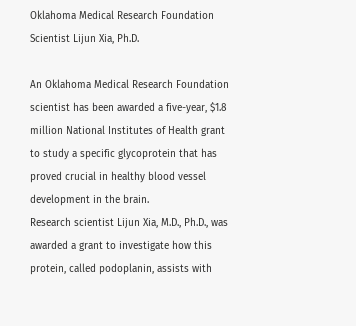Oklahoma Medical Research Foundation Scientist Lijun Xia, Ph.D.

An Oklahoma Medical Research Foundation scientist has been awarded a five-year, $1.8 million National Institutes of Health grant to study a specific glycoprotein that has proved crucial in healthy blood vessel development in the brain.
Research scientist Lijun Xia, M.D., Ph.D., was awarded a grant to investigate how this protein, called podoplanin, assists with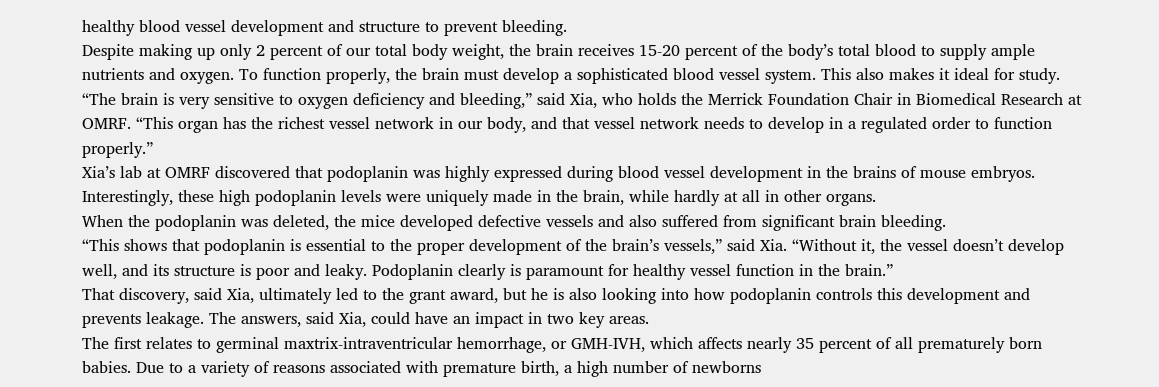healthy blood vessel development and structure to prevent bleeding.
Despite making up only 2 percent of our total body weight, the brain receives 15-20 percent of the body’s total blood to supply ample nutrients and oxygen. To function properly, the brain must develop a sophisticated blood vessel system. This also makes it ideal for study.
“The brain is very sensitive to oxygen deficiency and bleeding,” said Xia, who holds the Merrick Foundation Chair in Biomedical Research at OMRF. “This organ has the richest vessel network in our body, and that vessel network needs to develop in a regulated order to function properly.”
Xia’s lab at OMRF discovered that podoplanin was highly expressed during blood vessel development in the brains of mouse embryos. Interestingly, these high podoplanin levels were uniquely made in the brain, while hardly at all in other organs.
When the podoplanin was deleted, the mice developed defective vessels and also suffered from significant brain bleeding.
“This shows that podoplanin is essential to the proper development of the brain’s vessels,” said Xia. “Without it, the vessel doesn’t develop well, and its structure is poor and leaky. Podoplanin clearly is paramount for healthy vessel function in the brain.”
That discovery, said Xia, ultimately led to the grant award, but he is also looking into how podoplanin controls this development and prevents leakage. The answers, said Xia, could have an impact in two key areas.
The first relates to germinal maxtrix-intraventricular hemorrhage, or GMH-IVH, which affects nearly 35 percent of all prematurely born babies. Due to a variety of reasons associated with premature birth, a high number of newborns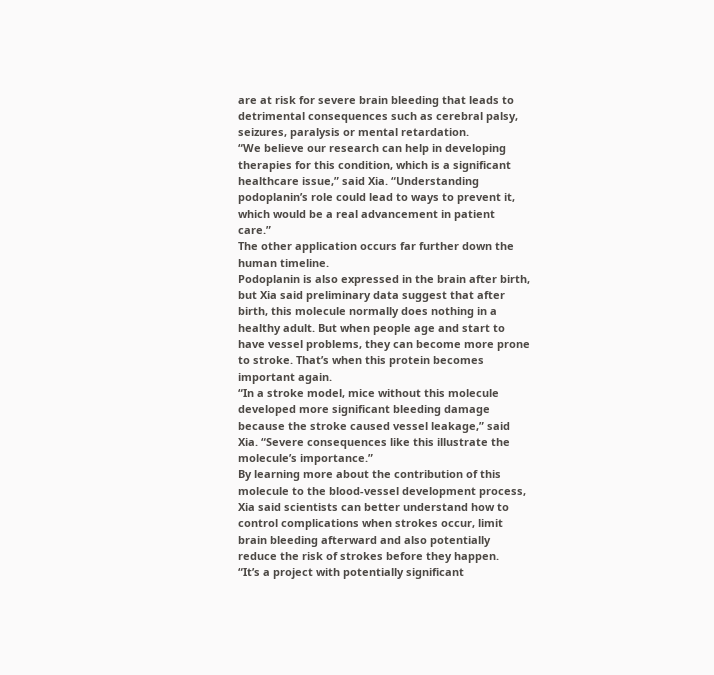are at risk for severe brain bleeding that leads to detrimental consequences such as cerebral palsy, seizures, paralysis or mental retardation.
“We believe our research can help in developing therapies for this condition, which is a significant healthcare issue,” said Xia. “Understanding podoplanin’s role could lead to ways to prevent it, which would be a real advancement in patient care.”
The other application occurs far further down the human timeline.
Podoplanin is also expressed in the brain after birth, but Xia said preliminary data suggest that after birth, this molecule normally does nothing in a healthy adult. But when people age and start to have vessel problems, they can become more prone to stroke. That’s when this protein becomes important again.
“In a stroke model, mice without this molecule developed more significant bleeding damage because the stroke caused vessel leakage,” said Xia. “Severe consequences like this illustrate the molecule’s importance.”
By learning more about the contribution of this molecule to the blood-vessel development process, Xia said scientists can better understand how to control complications when strokes occur, limit brain bleeding afterward and also potentially reduce the risk of strokes before they happen.
“It’s a project with potentially significant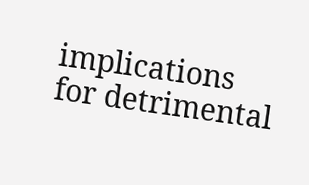implications for detrimental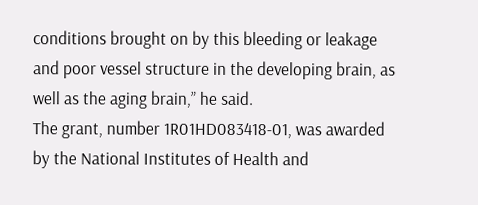conditions brought on by this bleeding or leakage and poor vessel structure in the developing brain, as well as the aging brain,” he said.
The grant, number 1R01HD083418-01, was awarded by the National Institutes of Health and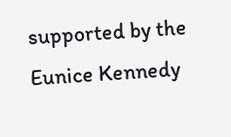supported by the Eunice Kennedy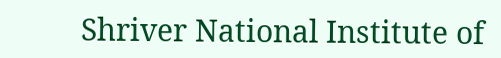Shriver National Institute of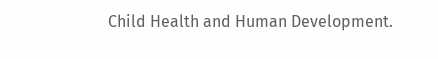Child Health and Human Development.